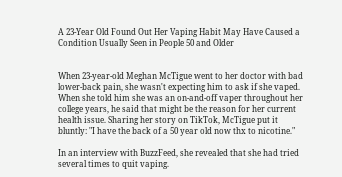A 23-Year Old Found Out Her Vaping Habit May Have Caused a Condition Usually Seen in People 50 and Older


When 23-year-old Meghan McTigue went to her doctor with bad lower-back pain, she wasn't expecting him to ask if she vaped. When she told him she was an on-and-off vaper throughout her college years, he said that might be the reason for her current health issue. Sharing her story on TikTok, McTigue put it bluntly: "I have the back of a 50 year old now thx to nicotine."

In an interview with BuzzFeed, she revealed that she had tried several times to quit vaping.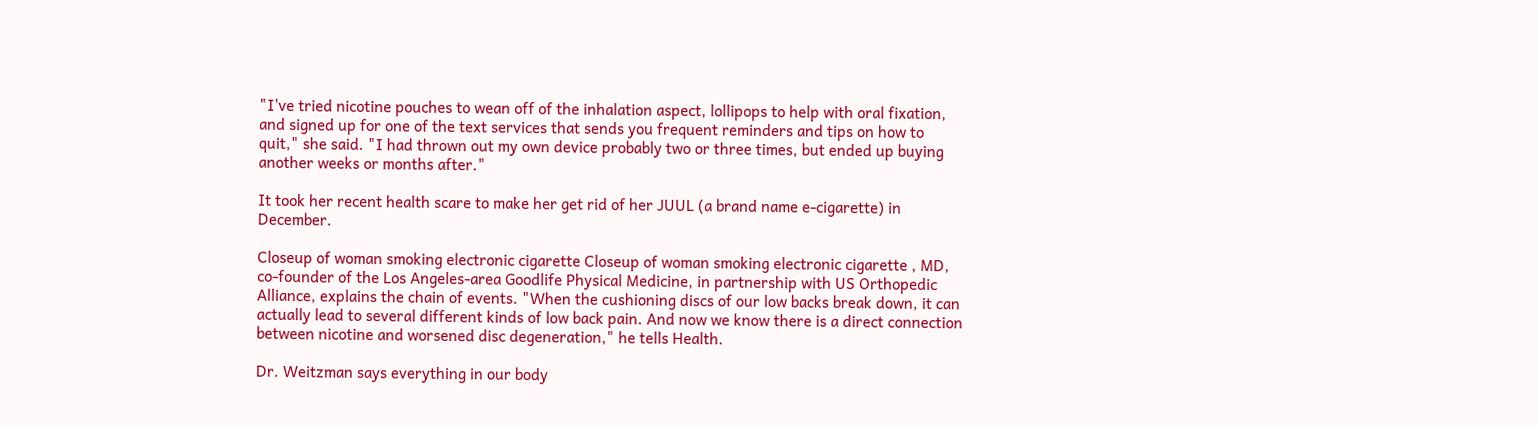"I've tried nicotine pouches to wean off of the inhalation aspect, lollipops to help with oral fixation, and signed up for one of the text services that sends you frequent reminders and tips on how to quit," she said. "I had thrown out my own device probably two or three times, but ended up buying another weeks or months after."

It took her recent health scare to make her get rid of her JUUL (a brand name e-cigarette) in December.

Closeup of woman smoking electronic cigarette Closeup of woman smoking electronic cigarette , MD, co-founder of the Los Angeles-area Goodlife Physical Medicine, in partnership with US Orthopedic Alliance, explains the chain of events. "When the cushioning discs of our low backs break down, it can actually lead to several different kinds of low back pain. And now we know there is a direct connection between nicotine and worsened disc degeneration," he tells Health.

Dr. Weitzman says everything in our body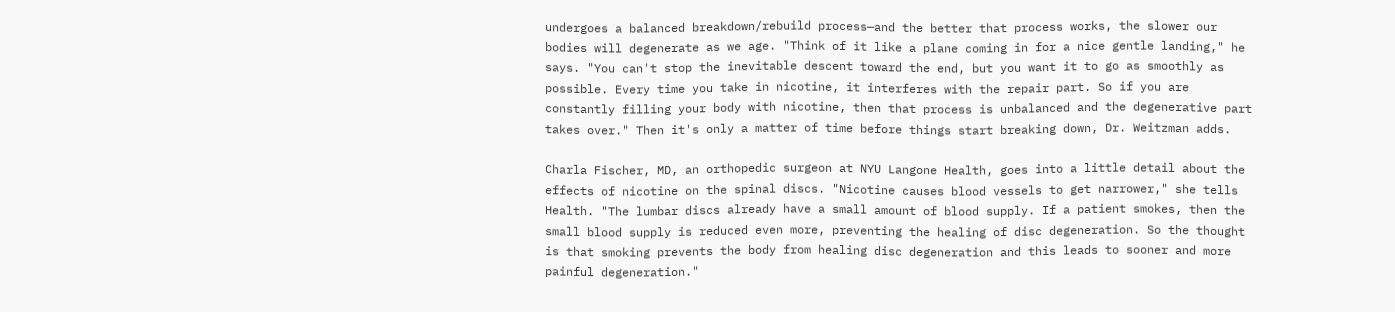undergoes a balanced breakdown/rebuild process—and the better that process works, the slower our bodies will degenerate as we age. "Think of it like a plane coming in for a nice gentle landing," he says. "You can't stop the inevitable descent toward the end, but you want it to go as smoothly as possible. Every time you take in nicotine, it interferes with the repair part. So if you are constantly filling your body with nicotine, then that process is unbalanced and the degenerative part takes over." Then it's only a matter of time before things start breaking down, Dr. Weitzman adds.

Charla Fischer, MD, an orthopedic surgeon at NYU Langone Health, goes into a little detail about the effects of nicotine on the spinal discs. "Nicotine causes blood vessels to get narrower," she tells Health. "The lumbar discs already have a small amount of blood supply. If a patient smokes, then the small blood supply is reduced even more, preventing the healing of disc degeneration. So the thought is that smoking prevents the body from healing disc degeneration and this leads to sooner and more painful degeneration."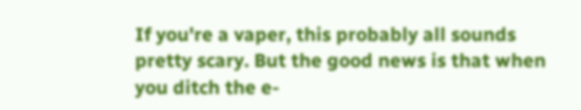If you're a vaper, this probably all sounds pretty scary. But the good news is that when you ditch the e-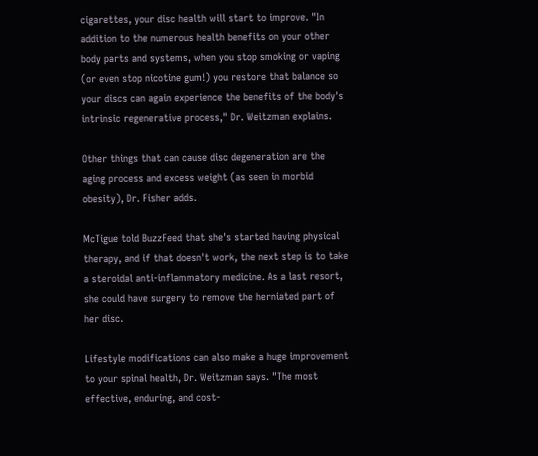cigarettes, your disc health will start to improve. "In addition to the numerous health benefits on your other body parts and systems, when you stop smoking or vaping (or even stop nicotine gum!) you restore that balance so your discs can again experience the benefits of the body's intrinsic regenerative process," Dr. Weitzman explains.

Other things that can cause disc degeneration are the aging process and excess weight (as seen in morbid obesity), Dr. Fisher adds.

McTigue told BuzzFeed that she's started having physical therapy, and if that doesn't work, the next step is to take a steroidal anti-inflammatory medicine. As a last resort, she could have surgery to remove the herniated part of her disc.

Lifestyle modifications can also make a huge improvement to your spinal health, Dr. Weitzman says. "The most effective, enduring, and cost-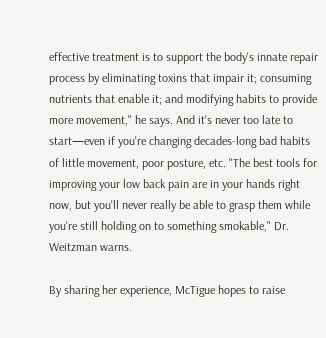effective treatment is to support the body's innate repair process by eliminating toxins that impair it; consuming nutrients that enable it; and modifying habits to provide more movement," he says. And it's never too late to start—even if you're changing decades-long bad habits of little movement, poor posture, etc. "The best tools for improving your low back pain are in your hands right now, but you'll never really be able to grasp them while you're still holding on to something smokable," Dr. Weitzman warns.

By sharing her experience, McTigue hopes to raise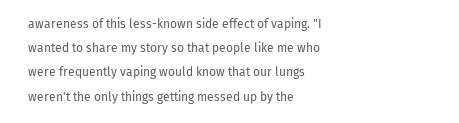awareness of this less-known side effect of vaping. "I wanted to share my story so that people like me who were frequently vaping would know that our lungs weren't the only things getting messed up by the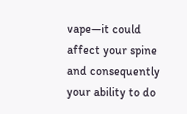vape—it could affect your spine and consequently your ability to do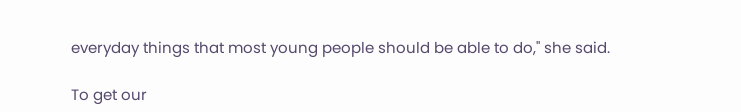everyday things that most young people should be able to do," she said.

To get our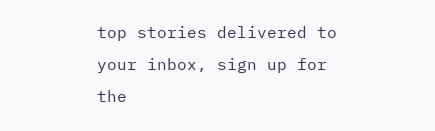top stories delivered to your inbox, sign up for the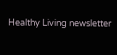Healthy Living newsletter